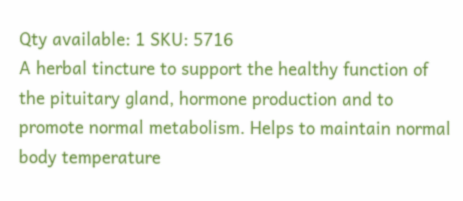Qty available: 1 SKU: 5716
A herbal tincture to support the healthy function of the pituitary gland, hormone production and to promote normal metabolism. Helps to maintain normal body temperature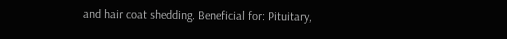and hair coat shedding. Beneficial for: Pituitary,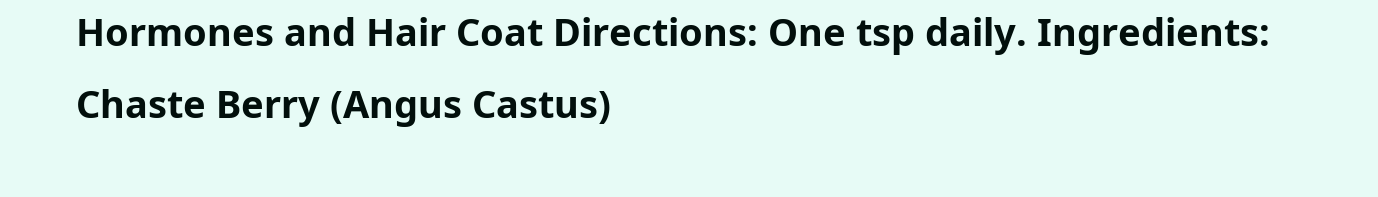Hormones and Hair Coat Directions: One tsp daily. Ingredients: Chaste Berry (Angus Castus)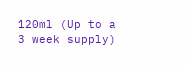120ml (Up to a 3 week supply)